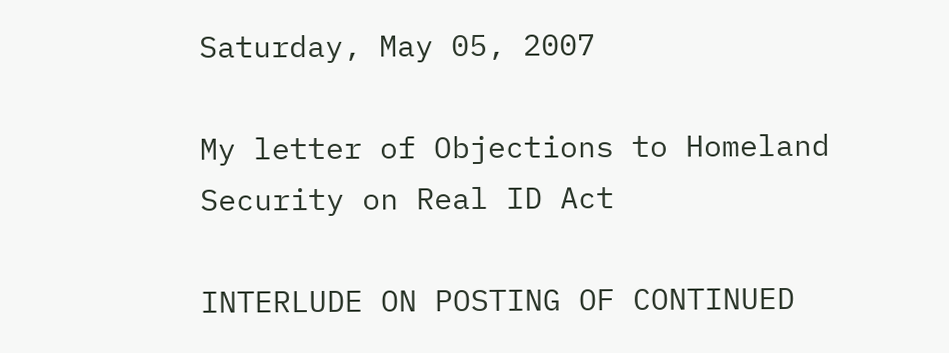Saturday, May 05, 2007

My letter of Objections to Homeland Security on Real ID Act

INTERLUDE ON POSTING OF CONTINUED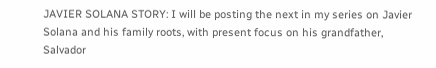JAVIER SOLANA STORY: I will be posting the next in my series on Javier Solana and his family roots, with present focus on his grandfather, Salvador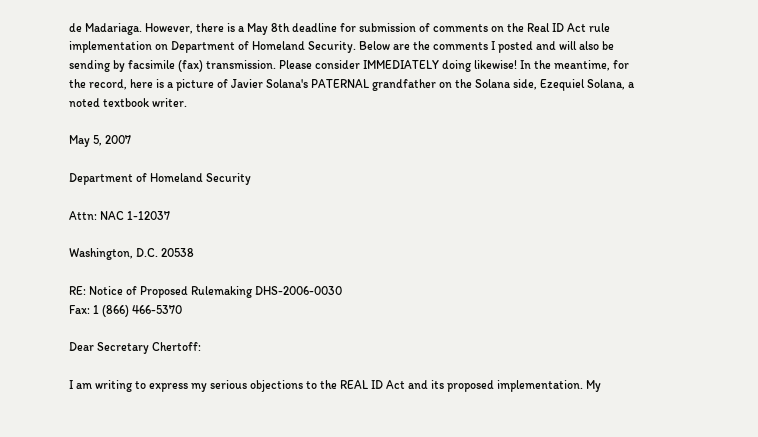de Madariaga. However, there is a May 8th deadline for submission of comments on the Real ID Act rule implementation on Department of Homeland Security. Below are the comments I posted and will also be sending by facsimile (fax) transmission. Please consider IMMEDIATELY doing likewise! In the meantime, for the record, here is a picture of Javier Solana's PATERNAL grandfather on the Solana side, Ezequiel Solana, a noted textbook writer.

May 5, 2007

Department of Homeland Security

Attn: NAC 1-12037

Washington, D.C. 20538

RE: Notice of Proposed Rulemaking DHS-2006-0030
Fax: 1 (866) 466-5370

Dear Secretary Chertoff:

I am writing to express my serious objections to the REAL ID Act and its proposed implementation. My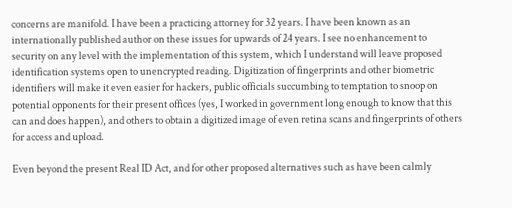concerns are manifold. I have been a practicing attorney for 32 years. I have been known as an internationally published author on these issues for upwards of 24 years. I see no enhancement to security on any level with the implementation of this system, which I understand will leave proposed identification systems open to unencrypted reading. Digitization of fingerprints and other biometric identifiers will make it even easier for hackers, public officials succumbing to temptation to snoop on potential opponents for their present offices (yes, I worked in government long enough to know that this can and does happen), and others to obtain a digitized image of even retina scans and fingerprints of others for access and upload.

Even beyond the present Real ID Act, and for other proposed alternatives such as have been calmly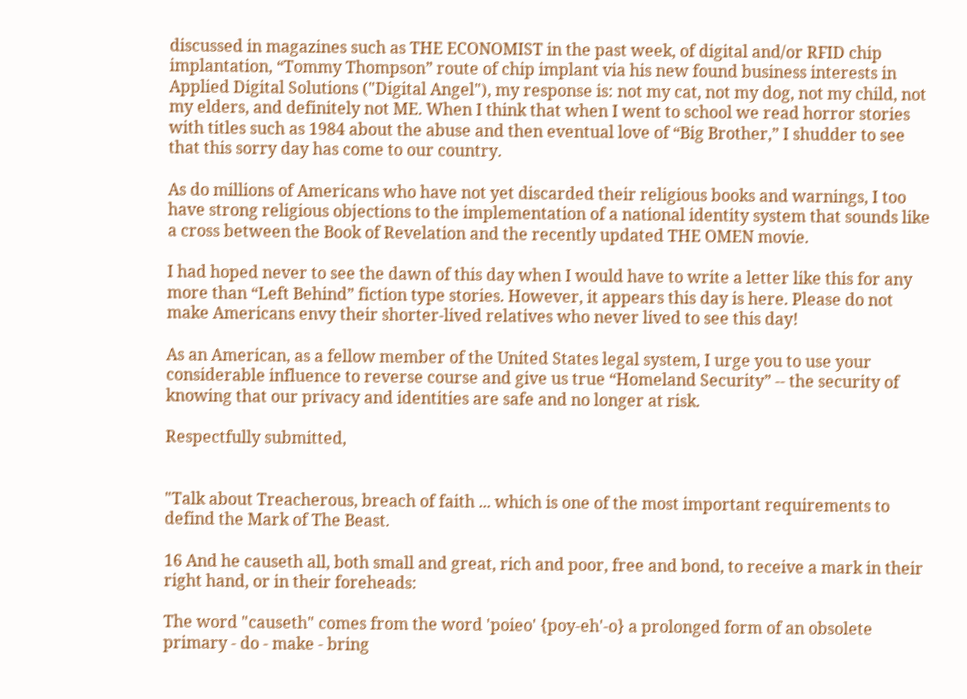discussed in magazines such as THE ECONOMIST in the past week, of digital and/or RFID chip implantation, “Tommy Thompson” route of chip implant via his new found business interests in Applied Digital Solutions ("Digital Angel"), my response is: not my cat, not my dog, not my child, not my elders, and definitely not ME. When I think that when I went to school we read horror stories with titles such as 1984 about the abuse and then eventual love of “Big Brother,” I shudder to see that this sorry day has come to our country.

As do millions of Americans who have not yet discarded their religious books and warnings, I too have strong religious objections to the implementation of a national identity system that sounds like a cross between the Book of Revelation and the recently updated THE OMEN movie.

I had hoped never to see the dawn of this day when I would have to write a letter like this for any more than “Left Behind” fiction type stories. However, it appears this day is here. Please do not make Americans envy their shorter-lived relatives who never lived to see this day!

As an American, as a fellow member of the United States legal system, I urge you to use your considerable influence to reverse course and give us true “Homeland Security” -- the security of knowing that our privacy and identities are safe and no longer at risk.

Respectfully submitted,


"Talk about Treacherous, breach of faith ... which is one of the most important requirements to defind the Mark of The Beast.

16 And he causeth all, both small and great, rich and poor, free and bond, to receive a mark in their right hand, or in their foreheads:

The word "causeth" comes from the word 'poieo' {poy-eh'-o} a prolonged form of an obsolete primary - do - make - bring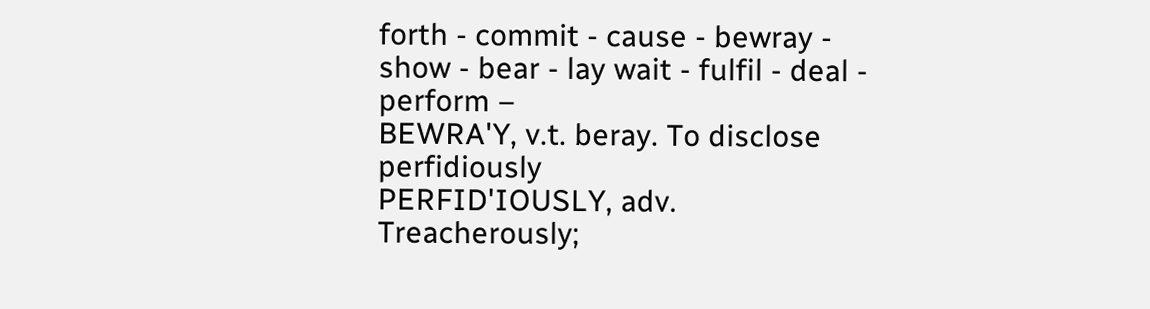forth - commit - cause - bewray - show - bear - lay wait - fulfil - deal - perform –
BEWRA'Y, v.t. beray. To disclose perfidiously
PERFID'IOUSLY, adv. Treacherously;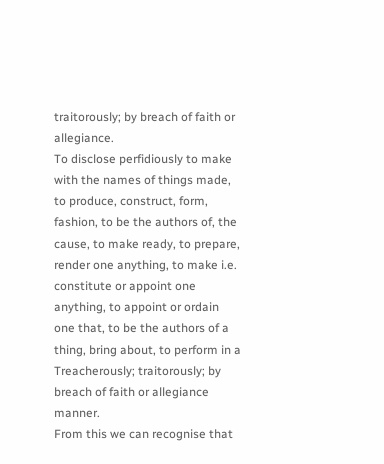traitorously; by breach of faith or allegiance.
To disclose perfidiously to make with the names of things made, to produce, construct, form, fashion, to be the authors of, the cause, to make ready, to prepare, render one anything, to make i.e. constitute or appoint one anything, to appoint or ordain one that, to be the authors of a thing, bring about, to perform in a Treacherously; traitorously; by breach of faith or allegiance manner.
From this we can recognise that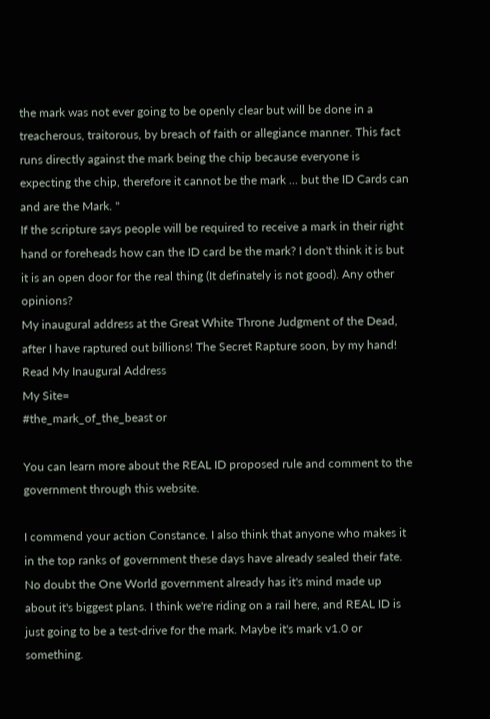the mark was not ever going to be openly clear but will be done in a treacherous, traitorous, by breach of faith or allegiance manner. This fact runs directly against the mark being the chip because everyone is expecting the chip, therefore it cannot be the mark ... but the ID Cards can and are the Mark. "
If the scripture says people will be required to receive a mark in their right hand or foreheads how can the ID card be the mark? I don't think it is but it is an open door for the real thing (It definately is not good). Any other opinions?
My inaugural address at the Great White Throne Judgment of the Dead, after I have raptured out billions! The Secret Rapture soon, by my hand!
Read My Inaugural Address
My Site=
#the_mark_of_the_beast or

You can learn more about the REAL ID proposed rule and comment to the government through this website.

I commend your action Constance. I also think that anyone who makes it in the top ranks of government these days have already sealed their fate. No doubt the One World government already has it's mind made up about it's biggest plans. I think we're riding on a rail here, and REAL ID is just going to be a test-drive for the mark. Maybe it's mark v1.0 or something.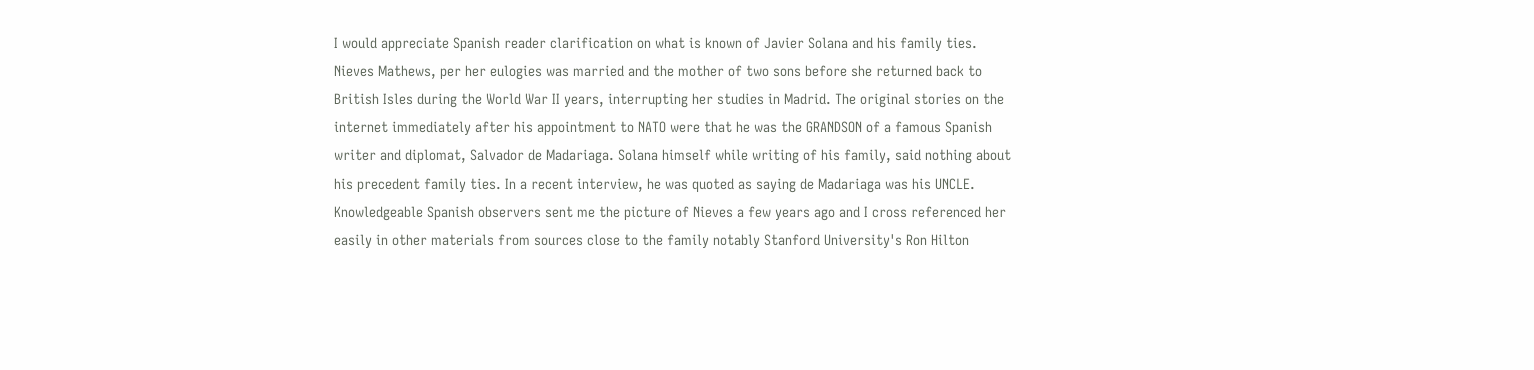I would appreciate Spanish reader clarification on what is known of Javier Solana and his family ties. Nieves Mathews, per her eulogies was married and the mother of two sons before she returned back to British Isles during the World War II years, interrupting her studies in Madrid. The original stories on the internet immediately after his appointment to NATO were that he was the GRANDSON of a famous Spanish writer and diplomat, Salvador de Madariaga. Solana himself while writing of his family, said nothing about his precedent family ties. In a recent interview, he was quoted as saying de Madariaga was his UNCLE. Knowledgeable Spanish observers sent me the picture of Nieves a few years ago and I cross referenced her easily in other materials from sources close to the family notably Stanford University's Ron Hilton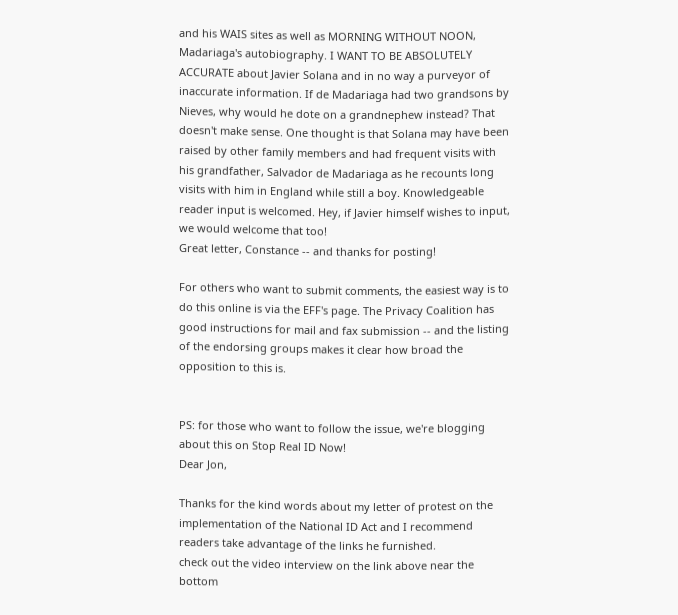and his WAIS sites as well as MORNING WITHOUT NOON, Madariaga's autobiography. I WANT TO BE ABSOLUTELY ACCURATE about Javier Solana and in no way a purveyor of inaccurate information. If de Madariaga had two grandsons by Nieves, why would he dote on a grandnephew instead? That doesn't make sense. One thought is that Solana may have been raised by other family members and had frequent visits with his grandfather, Salvador de Madariaga as he recounts long visits with him in England while still a boy. Knowledgeable reader input is welcomed. Hey, if Javier himself wishes to input, we would welcome that too!
Great letter, Constance -- and thanks for posting!

For others who want to submit comments, the easiest way is to do this online is via the EFF's page. The Privacy Coalition has good instructions for mail and fax submission -- and the listing of the endorsing groups makes it clear how broad the opposition to this is.


PS: for those who want to follow the issue, we're blogging about this on Stop Real ID Now!
Dear Jon,

Thanks for the kind words about my letter of protest on the implementation of the National ID Act and I recommend readers take advantage of the links he furnished.
check out the video interview on the link above near the bottom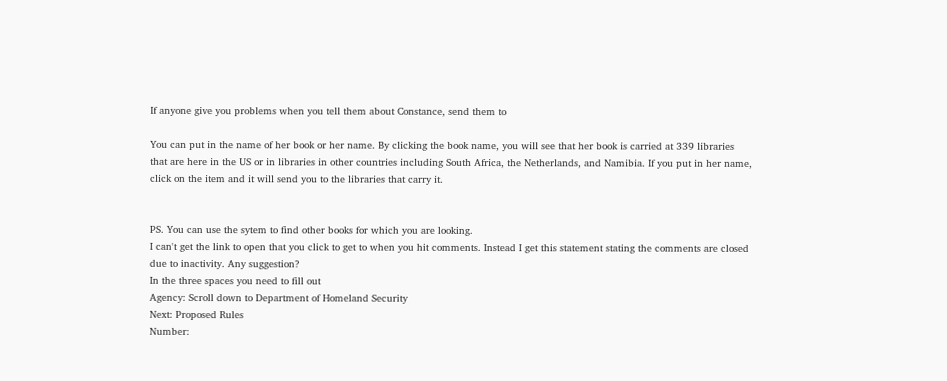If anyone give you problems when you tell them about Constance, send them to

You can put in the name of her book or her name. By clicking the book name, you will see that her book is carried at 339 libraries that are here in the US or in libraries in other countries including South Africa, the Netherlands, and Namibia. If you put in her name, click on the item and it will send you to the libraries that carry it.


PS. You can use the sytem to find other books for which you are looking.
I can't get the link to open that you click to get to when you hit comments. Instead I get this statement stating the comments are closed due to inactivity. Any suggestion?
In the three spaces you need to fill out
Agency: Scroll down to Department of Homeland Security
Next: Proposed Rules
Number: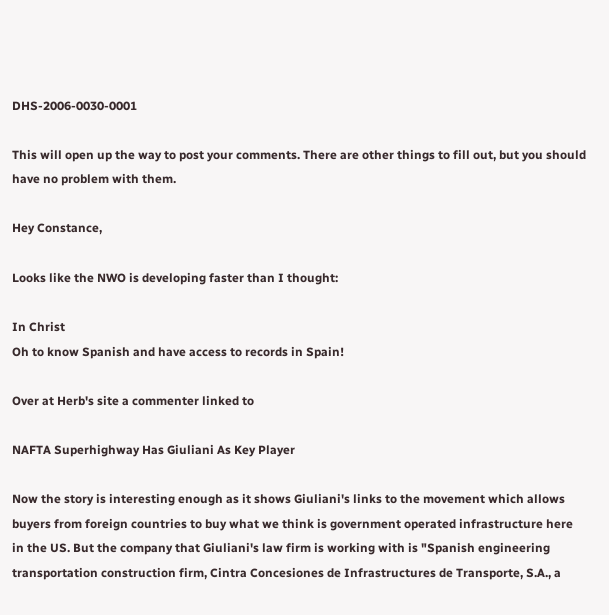DHS-2006-0030-0001

This will open up the way to post your comments. There are other things to fill out, but you should have no problem with them.

Hey Constance,

Looks like the NWO is developing faster than I thought:

In Christ
Oh to know Spanish and have access to records in Spain!

Over at Herb's site a commenter linked to

NAFTA Superhighway Has Giuliani As Key Player

Now the story is interesting enough as it shows Giuliani's links to the movement which allows buyers from foreign countries to buy what we think is government operated infrastructure here in the US. But the company that Giuliani's law firm is working with is "Spanish engineering transportation construction firm, Cintra Concesiones de Infrastructures de Transporte, S.A., a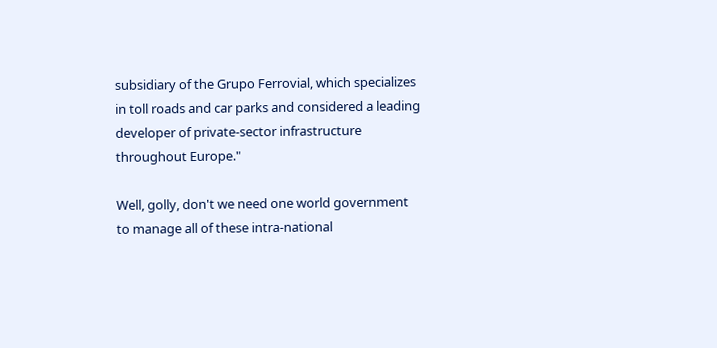subsidiary of the Grupo Ferrovial, which specializes in toll roads and car parks and considered a leading developer of private-sector infrastructure throughout Europe."

Well, golly, don't we need one world government to manage all of these intra-national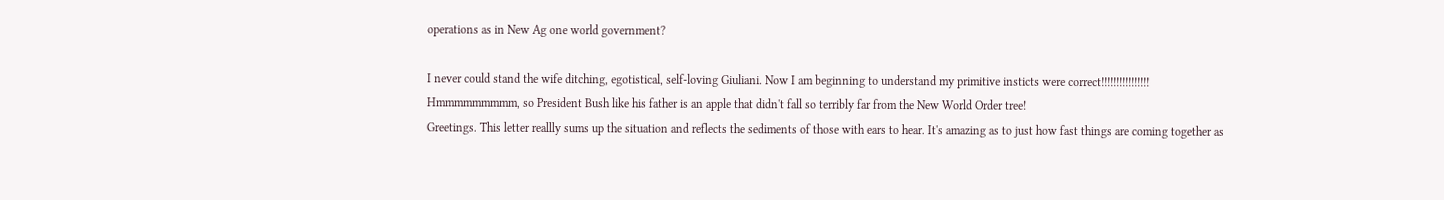operations as in New Ag one world government?

I never could stand the wife ditching, egotistical, self-loving Giuliani. Now I am beginning to understand my primitive insticts were correct!!!!!!!!!!!!!!!!
Hmmmmmmmmm, so President Bush like his father is an apple that didn't fall so terribly far from the New World Order tree!
Greetings. This letter reallly sums up the situation and reflects the sediments of those with ears to hear. It's amazing as to just how fast things are coming together as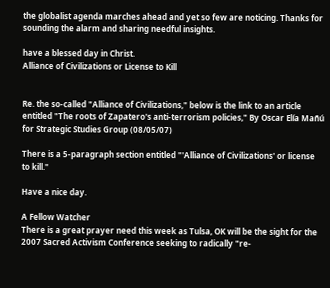the globalist agenda marches ahead and yet so few are noticing. Thanks for sounding the alarm and sharing needful insights.

have a blessed day in Christ.
Alliance of Civilizations or License to Kill


Re. the so-called "Alliance of Civilizations," below is the link to an article entitled "The roots of Zapatero's anti-terrorism policies," By Oscar Elía Mañú for Strategic Studies Group (08/05/07)

There is a 5-paragraph section entitled "'Alliance of Civilizations' or license to kill."

Have a nice day.

A Fellow Watcher
There is a great prayer need this week as Tulsa, OK will be the sight for the 2007 Sacred Activism Conference seeking to radically "re-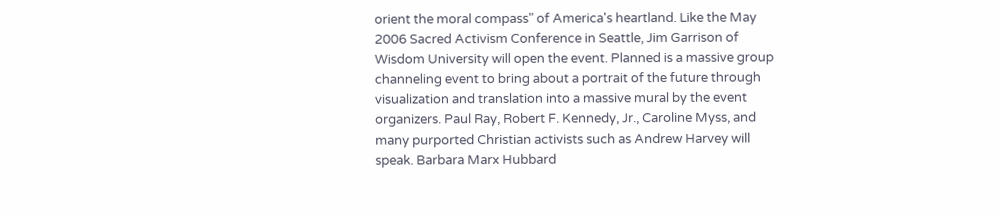orient the moral compass" of America's heartland. Like the May 2006 Sacred Activism Conference in Seattle, Jim Garrison of Wisdom University will open the event. Planned is a massive group channeling event to bring about a portrait of the future through visualization and translation into a massive mural by the event organizers. Paul Ray, Robert F. Kennedy, Jr., Caroline Myss, and many purported Christian activists such as Andrew Harvey will speak. Barbara Marx Hubbard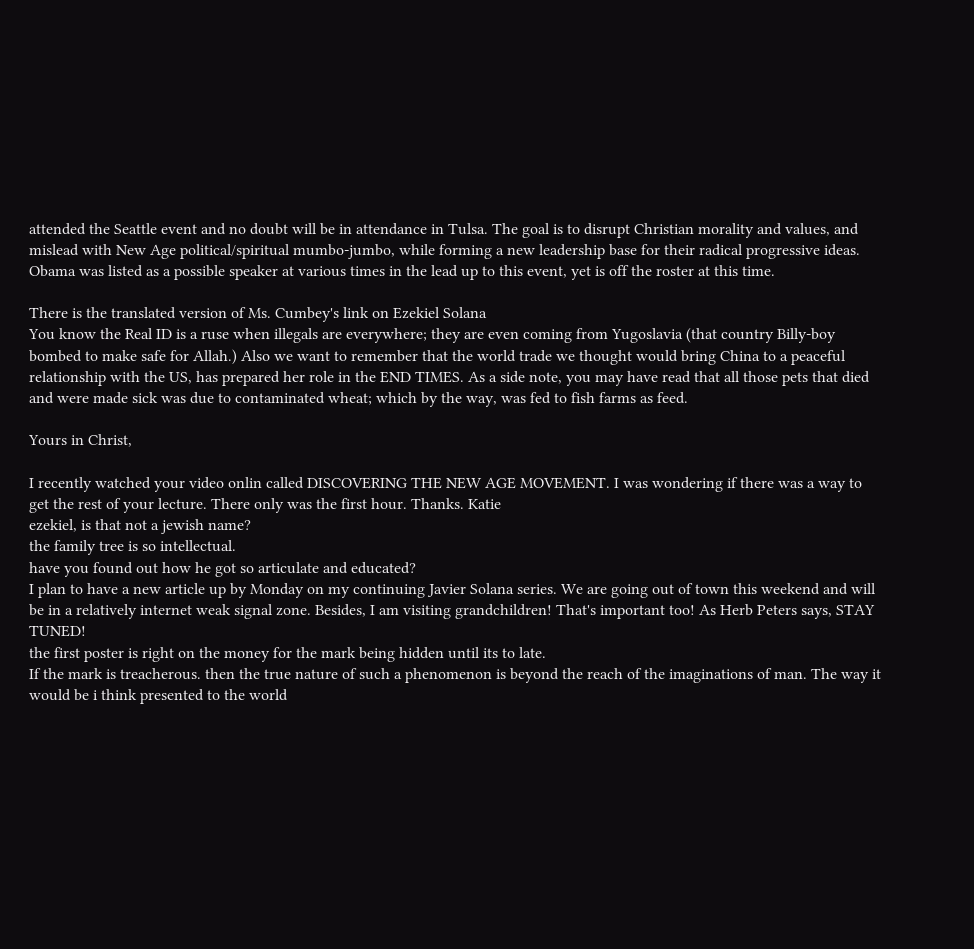attended the Seattle event and no doubt will be in attendance in Tulsa. The goal is to disrupt Christian morality and values, and mislead with New Age political/spiritual mumbo-jumbo, while forming a new leadership base for their radical progressive ideas. Obama was listed as a possible speaker at various times in the lead up to this event, yet is off the roster at this time.

There is the translated version of Ms. Cumbey's link on Ezekiel Solana
You know the Real ID is a ruse when illegals are everywhere; they are even coming from Yugoslavia (that country Billy-boy bombed to make safe for Allah.) Also we want to remember that the world trade we thought would bring China to a peaceful relationship with the US, has prepared her role in the END TIMES. As a side note, you may have read that all those pets that died and were made sick was due to contaminated wheat; which by the way, was fed to fish farms as feed.

Yours in Christ,

I recently watched your video onlin called DISCOVERING THE NEW AGE MOVEMENT. I was wondering if there was a way to get the rest of your lecture. There only was the first hour. Thanks. Katie
ezekiel, is that not a jewish name?
the family tree is so intellectual.
have you found out how he got so articulate and educated?
I plan to have a new article up by Monday on my continuing Javier Solana series. We are going out of town this weekend and will be in a relatively internet weak signal zone. Besides, I am visiting grandchildren! That's important too! As Herb Peters says, STAY TUNED!
the first poster is right on the money for the mark being hidden until its to late.
If the mark is treacherous. then the true nature of such a phenomenon is beyond the reach of the imaginations of man. The way it would be i think presented to the world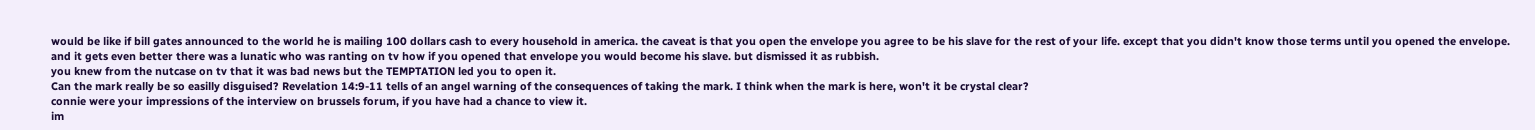would be like if bill gates announced to the world he is mailing 100 dollars cash to every household in america. the caveat is that you open the envelope you agree to be his slave for the rest of your life. except that you didn't know those terms until you opened the envelope. and it gets even better there was a lunatic who was ranting on tv how if you opened that envelope you would become his slave. but dismissed it as rubbish.
you knew from the nutcase on tv that it was bad news but the TEMPTATION led you to open it.
Can the mark really be so easilly disguised? Revelation 14:9-11 tells of an angel warning of the consequences of taking the mark. I think when the mark is here, won't it be crystal clear?
connie were your impressions of the interview on brussels forum, if you have had a chance to view it.
im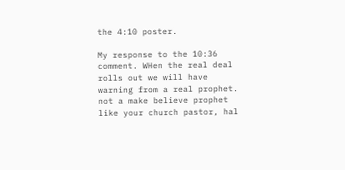the 4:10 poster.

My response to the 10:36 comment. WHen the real deal rolls out we will have warning from a real prophet. not a make believe prophet like your church pastor, hal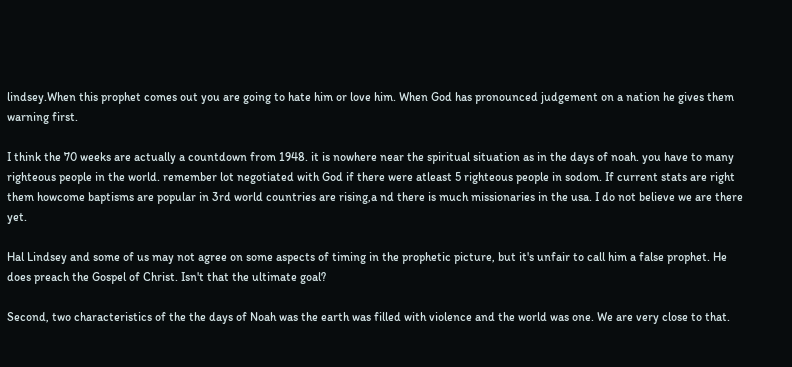lindsey.When this prophet comes out you are going to hate him or love him. When God has pronounced judgement on a nation he gives them warning first.

I think the 70 weeks are actually a countdown from 1948. it is nowhere near the spiritual situation as in the days of noah. you have to many righteous people in the world. remember lot negotiated with God if there were atleast 5 righteous people in sodom. If current stats are right them howcome baptisms are popular in 3rd world countries are rising,a nd there is much missionaries in the usa. I do not believe we are there yet.

Hal Lindsey and some of us may not agree on some aspects of timing in the prophetic picture, but it's unfair to call him a false prophet. He does preach the Gospel of Christ. Isn't that the ultimate goal?

Second, two characteristics of the the days of Noah was the earth was filled with violence and the world was one. We are very close to that.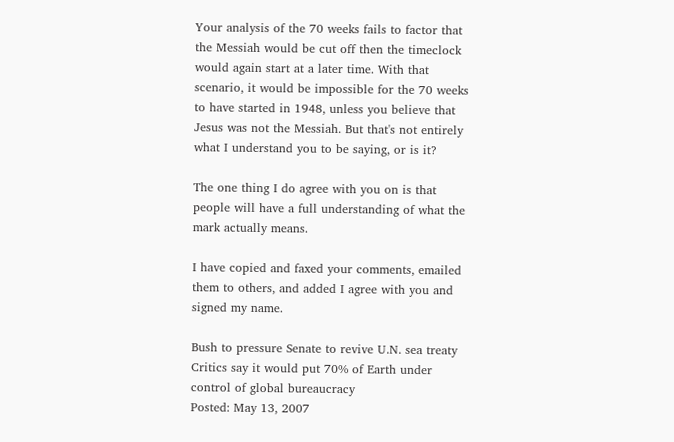Your analysis of the 70 weeks fails to factor that the Messiah would be cut off then the timeclock would again start at a later time. With that scenario, it would be impossible for the 70 weeks to have started in 1948, unless you believe that Jesus was not the Messiah. But that's not entirely what I understand you to be saying, or is it?

The one thing I do agree with you on is that people will have a full understanding of what the mark actually means.

I have copied and faxed your comments, emailed them to others, and added I agree with you and signed my name.

Bush to pressure Senate to revive U.N. sea treaty
Critics say it would put 70% of Earth under control of global bureaucracy
Posted: May 13, 2007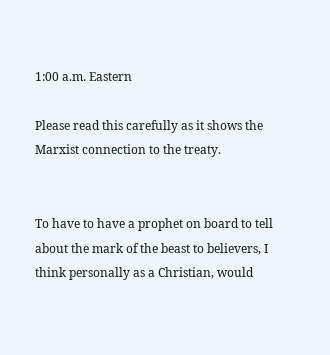1:00 a.m. Eastern

Please read this carefully as it shows the Marxist connection to the treaty.


To have to have a prophet on board to tell about the mark of the beast to believers, I think personally as a Christian, would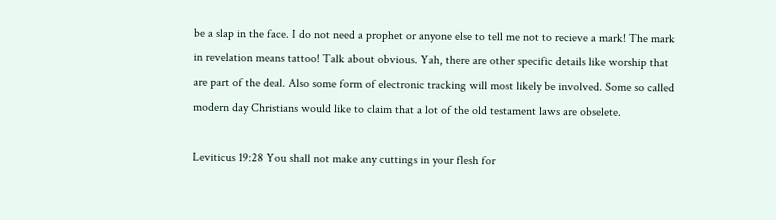be a slap in the face. I do not need a prophet or anyone else to tell me not to recieve a mark! The mark in revelation means tattoo! Talk about obvious. Yah, there are other specific details like worship that are part of the deal. Also some form of electronic tracking will most likely be involved. Some so called modern day Christians would like to claim that a lot of the old testament laws are obselete.

Leviticus 19:28 You shall not make any cuttings in your flesh for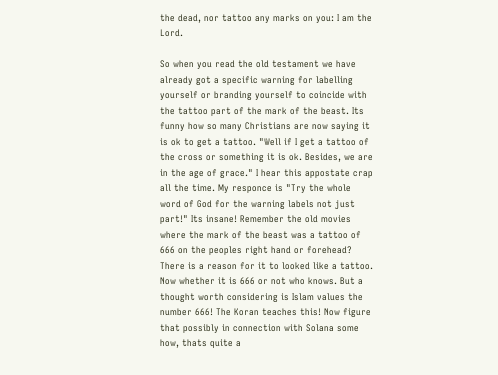the dead, nor tattoo any marks on you: I am the Lord.

So when you read the old testament we have already got a specific warning for labelling yourself or branding yourself to coincide with the tattoo part of the mark of the beast. Its funny how so many Christians are now saying it is ok to get a tattoo. "Well if I get a tattoo of the cross or something it is ok. Besides, we are in the age of grace." I hear this appostate crap all the time. My responce is "Try the whole word of God for the warning labels not just part!" Its insane! Remember the old movies where the mark of the beast was a tattoo of 666 on the peoples right hand or forehead? There is a reason for it to looked like a tattoo. Now whether it is 666 or not who knows. But a thought worth considering is Islam values the number 666! The Koran teaches this! Now figure that possibly in connection with Solana some how, thats quite a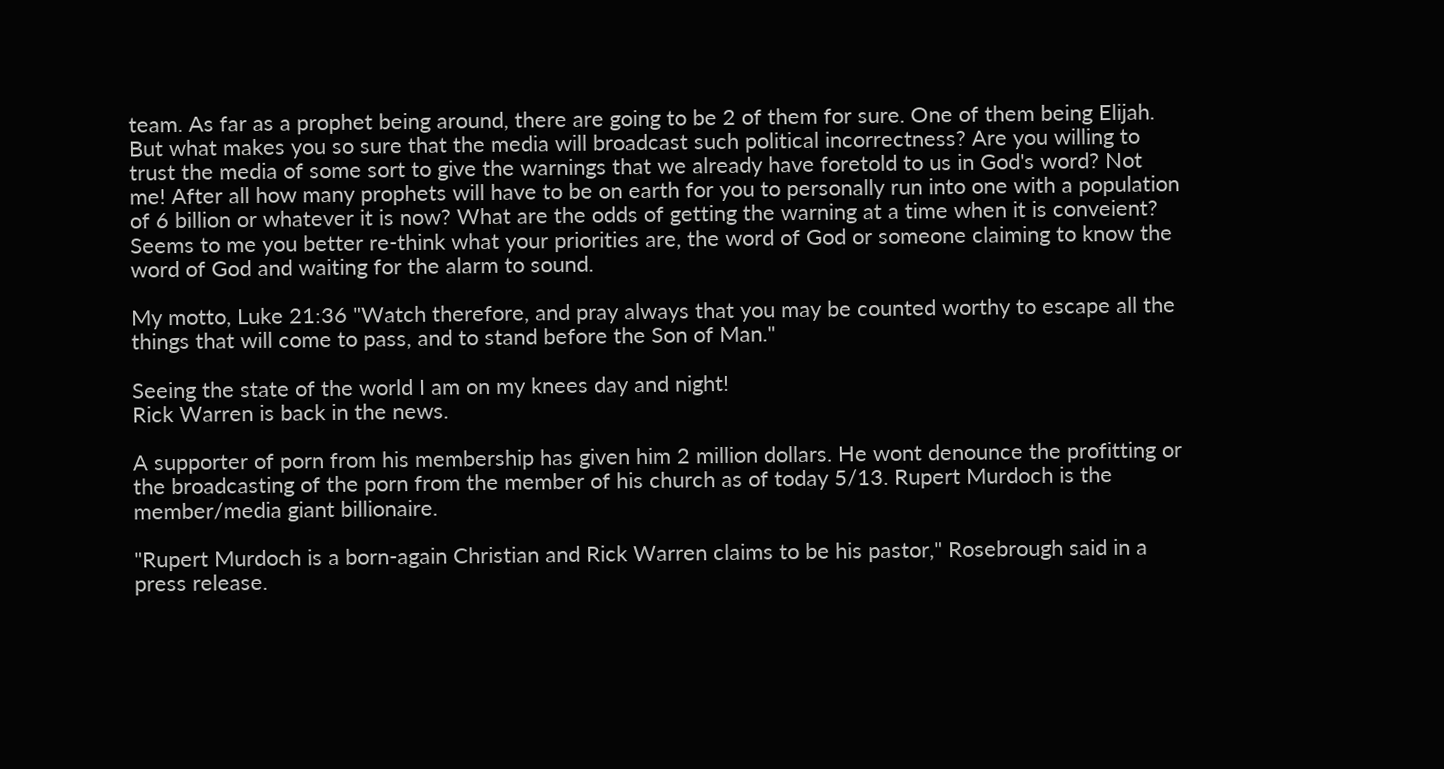team. As far as a prophet being around, there are going to be 2 of them for sure. One of them being Elijah. But what makes you so sure that the media will broadcast such political incorrectness? Are you willing to trust the media of some sort to give the warnings that we already have foretold to us in God's word? Not me! After all how many prophets will have to be on earth for you to personally run into one with a population of 6 billion or whatever it is now? What are the odds of getting the warning at a time when it is conveient? Seems to me you better re-think what your priorities are, the word of God or someone claiming to know the word of God and waiting for the alarm to sound.

My motto, Luke 21:36 "Watch therefore, and pray always that you may be counted worthy to escape all the things that will come to pass, and to stand before the Son of Man."

Seeing the state of the world I am on my knees day and night!
Rick Warren is back in the news.

A supporter of porn from his membership has given him 2 million dollars. He wont denounce the profitting or the broadcasting of the porn from the member of his church as of today 5/13. Rupert Murdoch is the member/media giant billionaire.

"Rupert Murdoch is a born-again Christian and Rick Warren claims to be his pastor," Rosebrough said in a press release.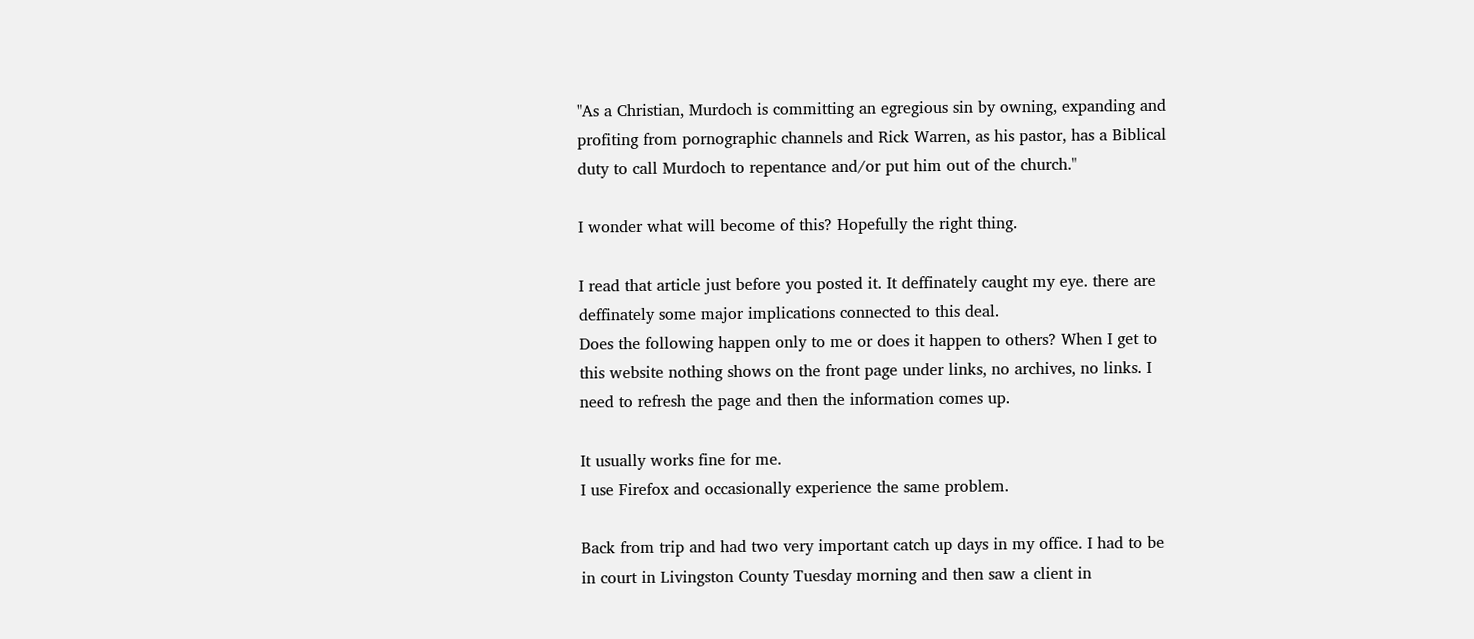"As a Christian, Murdoch is committing an egregious sin by owning, expanding and profiting from pornographic channels and Rick Warren, as his pastor, has a Biblical duty to call Murdoch to repentance and/or put him out of the church."

I wonder what will become of this? Hopefully the right thing.

I read that article just before you posted it. It deffinately caught my eye. there are deffinately some major implications connected to this deal.
Does the following happen only to me or does it happen to others? When I get to this website nothing shows on the front page under links, no archives, no links. I need to refresh the page and then the information comes up.

It usually works fine for me.
I use Firefox and occasionally experience the same problem.

Back from trip and had two very important catch up days in my office. I had to be in court in Livingston County Tuesday morning and then saw a client in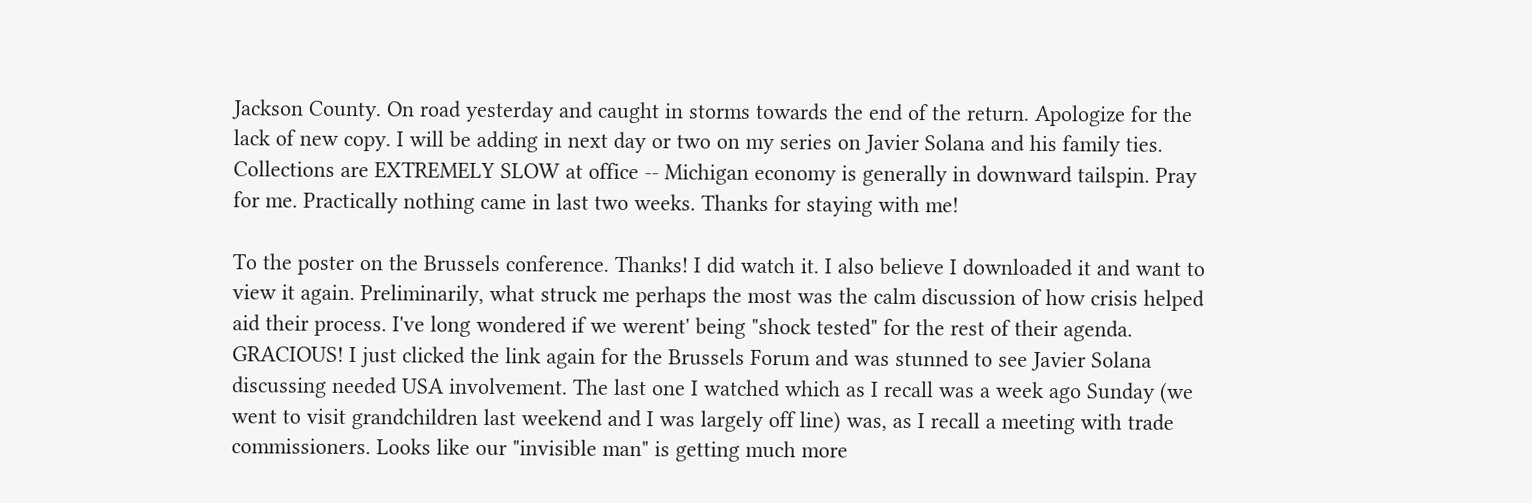Jackson County. On road yesterday and caught in storms towards the end of the return. Apologize for the lack of new copy. I will be adding in next day or two on my series on Javier Solana and his family ties. Collections are EXTREMELY SLOW at office -- Michigan economy is generally in downward tailspin. Pray for me. Practically nothing came in last two weeks. Thanks for staying with me!

To the poster on the Brussels conference. Thanks! I did watch it. I also believe I downloaded it and want to view it again. Preliminarily, what struck me perhaps the most was the calm discussion of how crisis helped aid their process. I've long wondered if we werent' being "shock tested" for the rest of their agenda.
GRACIOUS! I just clicked the link again for the Brussels Forum and was stunned to see Javier Solana discussing needed USA involvement. The last one I watched which as I recall was a week ago Sunday (we went to visit grandchildren last weekend and I was largely off line) was, as I recall a meeting with trade commissioners. Looks like our "invisible man" is getting much more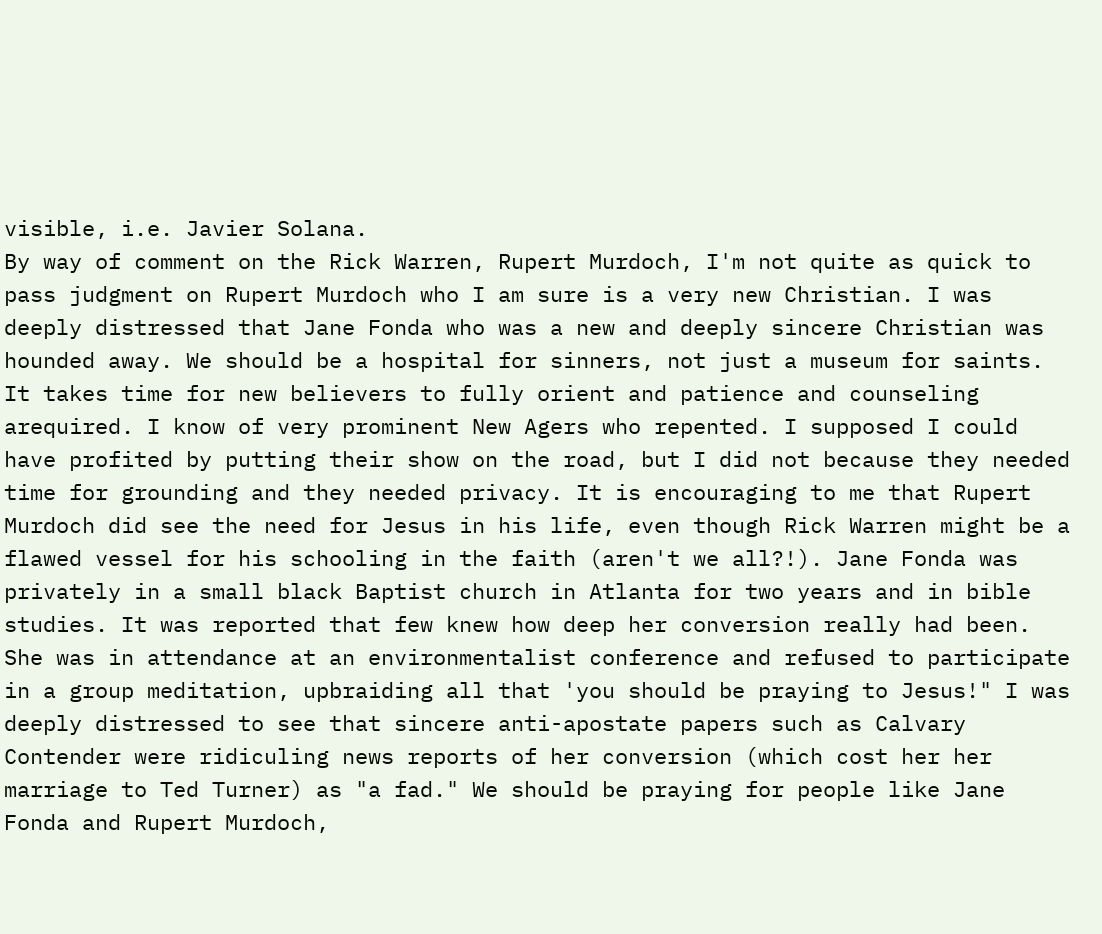visible, i.e. Javier Solana.
By way of comment on the Rick Warren, Rupert Murdoch, I'm not quite as quick to pass judgment on Rupert Murdoch who I am sure is a very new Christian. I was deeply distressed that Jane Fonda who was a new and deeply sincere Christian was hounded away. We should be a hospital for sinners, not just a museum for saints. It takes time for new believers to fully orient and patience and counseling arequired. I know of very prominent New Agers who repented. I supposed I could have profited by putting their show on the road, but I did not because they needed time for grounding and they needed privacy. It is encouraging to me that Rupert Murdoch did see the need for Jesus in his life, even though Rick Warren might be a flawed vessel for his schooling in the faith (aren't we all?!). Jane Fonda was privately in a small black Baptist church in Atlanta for two years and in bible studies. It was reported that few knew how deep her conversion really had been. She was in attendance at an environmentalist conference and refused to participate in a group meditation, upbraiding all that 'you should be praying to Jesus!" I was deeply distressed to see that sincere anti-apostate papers such as Calvary Contender were ridiculing news reports of her conversion (which cost her her marriage to Ted Turner) as "a fad." We should be praying for people like Jane Fonda and Rupert Murdoch,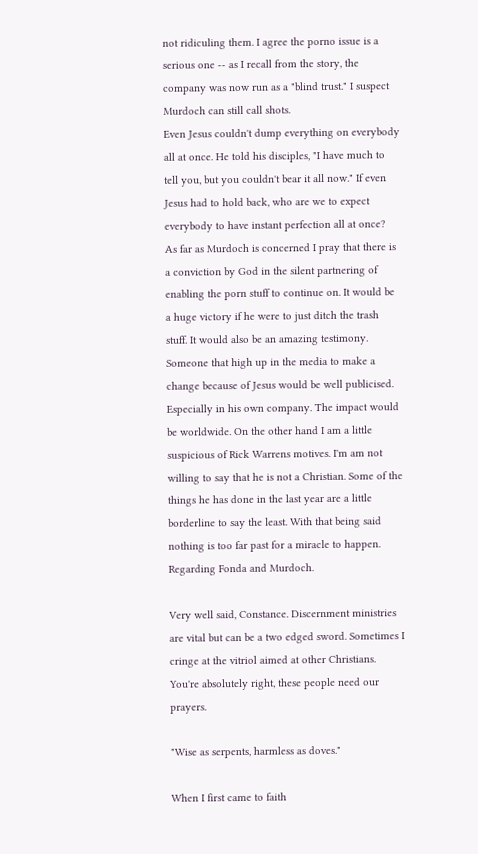not ridiculing them. I agree the porno issue is a serious one -- as I recall from the story, the company was now run as a "blind trust." I suspect Murdoch can still call shots.
Even Jesus couldn't dump everything on everybody all at once. He told his disciples, "I have much to tell you, but you couldn't bear it all now." If even Jesus had to hold back, who are we to expect everybody to have instant perfection all at once?
As far as Murdoch is concerned I pray that there is a conviction by God in the silent partnering of enabling the porn stuff to continue on. It would be a huge victory if he were to just ditch the trash stuff. It would also be an amazing testimony. Someone that high up in the media to make a change because of Jesus would be well publicised. Especially in his own company. The impact would be worldwide. On the other hand I am a little suspicious of Rick Warrens motives. I'm am not willing to say that he is not a Christian. Some of the things he has done in the last year are a little borderline to say the least. With that being said nothing is too far past for a miracle to happen.
Regarding Fonda and Murdoch.

Very well said, Constance. Discernment ministries are vital but can be a two edged sword. Sometimes I cringe at the vitriol aimed at other Christians. You're absolutely right, these people need our prayers.

"Wise as serpents, harmless as doves."

When I first came to faith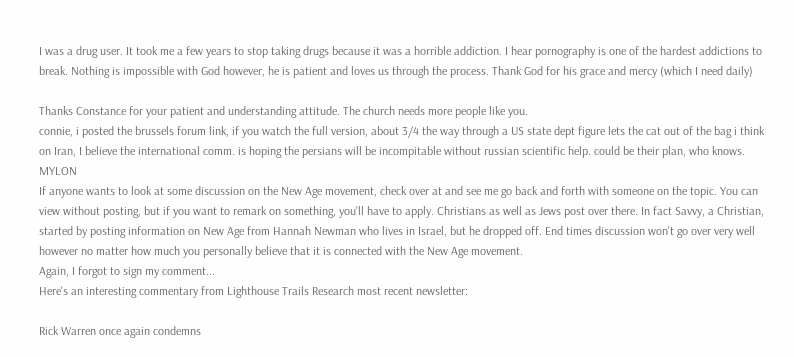I was a drug user. It took me a few years to stop taking drugs because it was a horrible addiction. I hear pornography is one of the hardest addictions to break. Nothing is impossible with God however, he is patient and loves us through the process. Thank God for his grace and mercy (which I need daily)

Thanks Constance for your patient and understanding attitude. The church needs more people like you.
connie, i posted the brussels forum link, if you watch the full version, about 3/4 the way through a US state dept figure lets the cat out of the bag i think on Iran, I believe the international comm. is hoping the persians will be incompitable without russian scientific help. could be their plan, who knows. MYLON
If anyone wants to look at some discussion on the New Age movement, check over at and see me go back and forth with someone on the topic. You can view without posting, but if you want to remark on something, you'll have to apply. Christians as well as Jews post over there. In fact Savvy, a Christian, started by posting information on New Age from Hannah Newman who lives in Israel, but he dropped off. End times discussion won't go over very well however no matter how much you personally believe that it is connected with the New Age movement.
Again, I forgot to sign my comment...
Here's an interesting commentary from Lighthouse Trails Research most recent newsletter:

Rick Warren once again condemns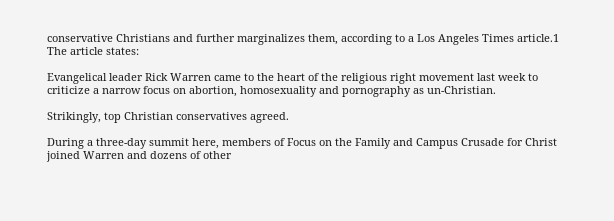conservative Christians and further marginalizes them, according to a Los Angeles Times article.1 The article states:

Evangelical leader Rick Warren came to the heart of the religious right movement last week to criticize a narrow focus on abortion, homosexuality and pornography as un-Christian.

Strikingly, top Christian conservatives agreed.

During a three-day summit here, members of Focus on the Family and Campus Crusade for Christ joined Warren and dozens of other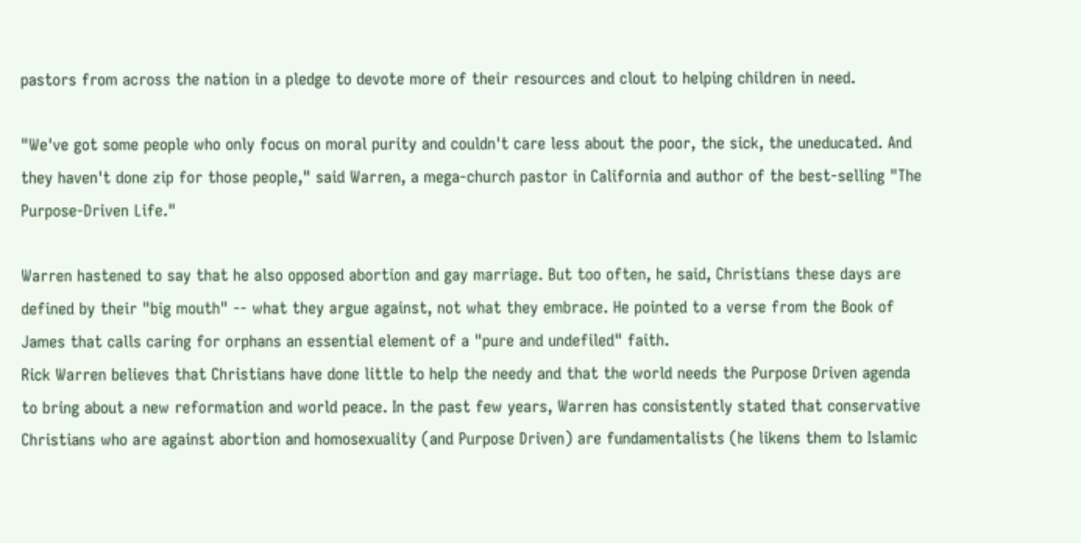pastors from across the nation in a pledge to devote more of their resources and clout to helping children in need.

"We've got some people who only focus on moral purity and couldn't care less about the poor, the sick, the uneducated. And they haven't done zip for those people," said Warren, a mega-church pastor in California and author of the best-selling "The Purpose-Driven Life."

Warren hastened to say that he also opposed abortion and gay marriage. But too often, he said, Christians these days are defined by their "big mouth" -- what they argue against, not what they embrace. He pointed to a verse from the Book of James that calls caring for orphans an essential element of a "pure and undefiled" faith.
Rick Warren believes that Christians have done little to help the needy and that the world needs the Purpose Driven agenda to bring about a new reformation and world peace. In the past few years, Warren has consistently stated that conservative Christians who are against abortion and homosexuality (and Purpose Driven) are fundamentalists (he likens them to Islamic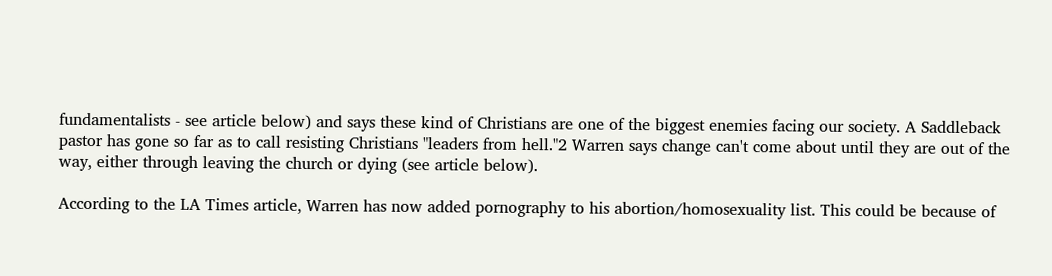fundamentalists - see article below) and says these kind of Christians are one of the biggest enemies facing our society. A Saddleback pastor has gone so far as to call resisting Christians "leaders from hell."2 Warren says change can't come about until they are out of the way, either through leaving the church or dying (see article below).

According to the LA Times article, Warren has now added pornography to his abortion/homosexuality list. This could be because of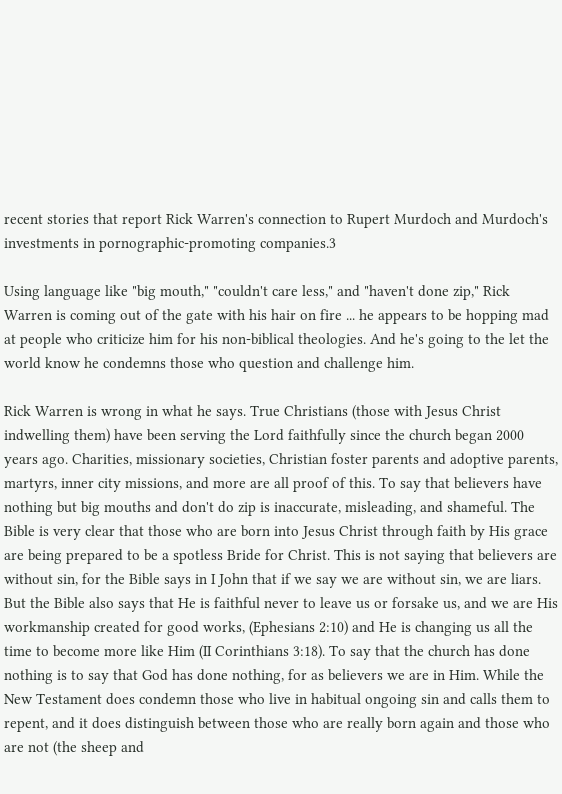recent stories that report Rick Warren's connection to Rupert Murdoch and Murdoch's investments in pornographic-promoting companies.3

Using language like "big mouth," "couldn't care less," and "haven't done zip," Rick Warren is coming out of the gate with his hair on fire ... he appears to be hopping mad at people who criticize him for his non-biblical theologies. And he's going to the let the world know he condemns those who question and challenge him.

Rick Warren is wrong in what he says. True Christians (those with Jesus Christ indwelling them) have been serving the Lord faithfully since the church began 2000 years ago. Charities, missionary societies, Christian foster parents and adoptive parents, martyrs, inner city missions, and more are all proof of this. To say that believers have nothing but big mouths and don't do zip is inaccurate, misleading, and shameful. The Bible is very clear that those who are born into Jesus Christ through faith by His grace are being prepared to be a spotless Bride for Christ. This is not saying that believers are without sin, for the Bible says in I John that if we say we are without sin, we are liars. But the Bible also says that He is faithful never to leave us or forsake us, and we are His workmanship created for good works, (Ephesians 2:10) and He is changing us all the time to become more like Him (II Corinthians 3:18). To say that the church has done nothing is to say that God has done nothing, for as believers we are in Him. While the New Testament does condemn those who live in habitual ongoing sin and calls them to repent, and it does distinguish between those who are really born again and those who are not (the sheep and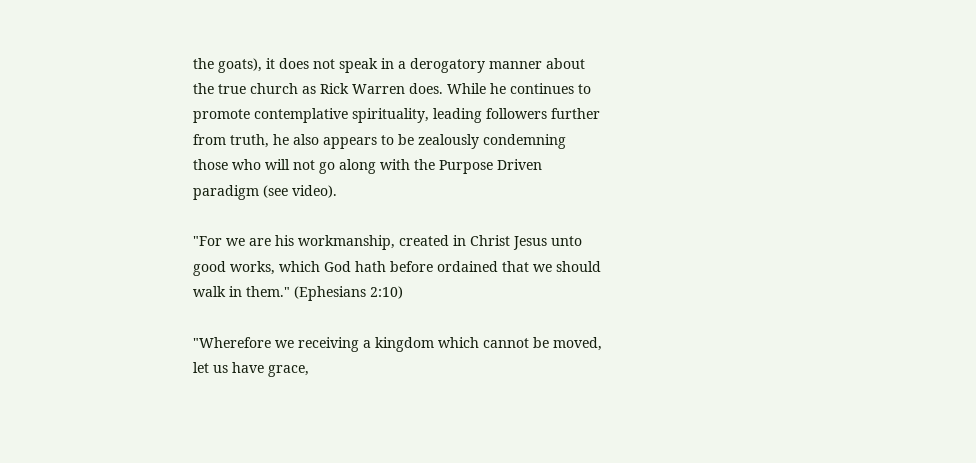the goats), it does not speak in a derogatory manner about the true church as Rick Warren does. While he continues to promote contemplative spirituality, leading followers further from truth, he also appears to be zealously condemning those who will not go along with the Purpose Driven paradigm (see video).

"For we are his workmanship, created in Christ Jesus unto good works, which God hath before ordained that we should walk in them." (Ephesians 2:10)

"Wherefore we receiving a kingdom which cannot be moved, let us have grace,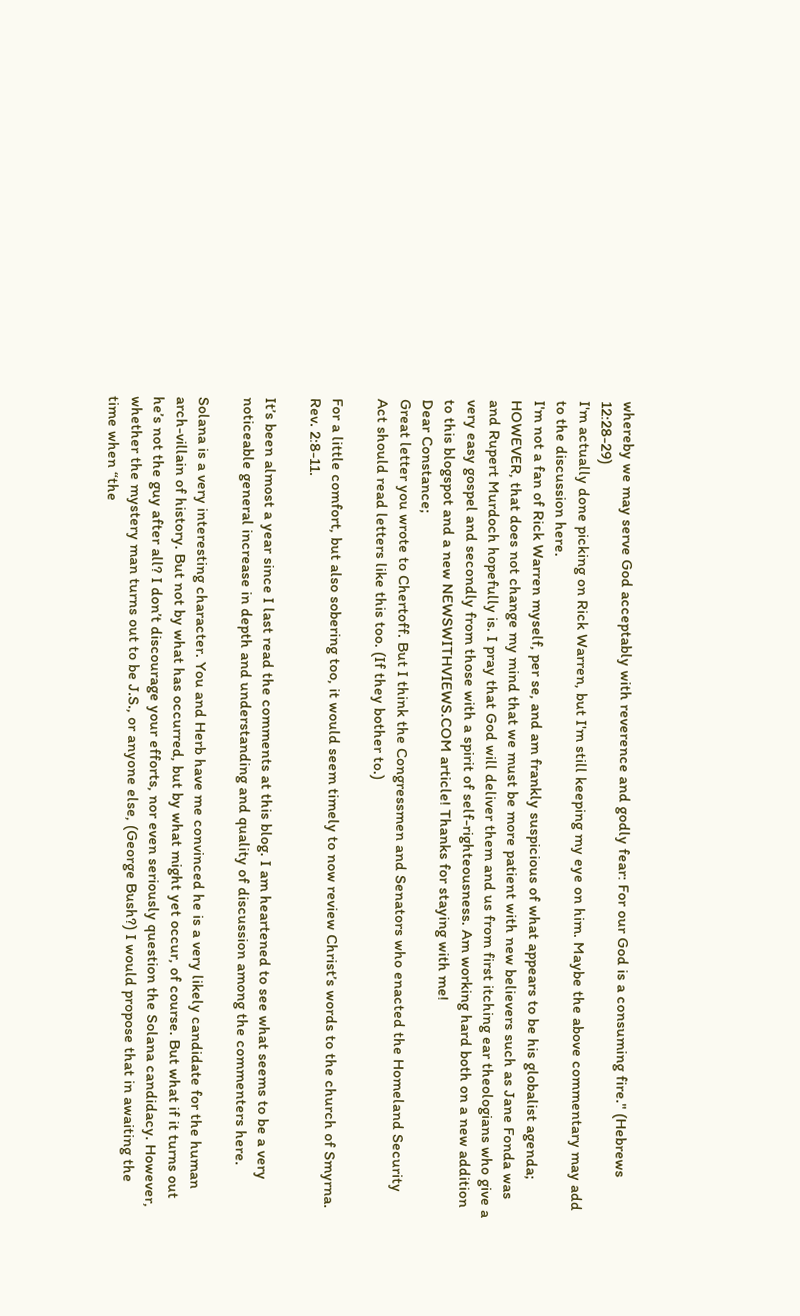whereby we may serve God acceptably with reverence and godly fear: For our God is a consuming fire." (Hebrews 12:28-29)
I'm actually done picking on Rick Warren, but I'm still keeping my eye on him. Maybe the above commentary may add to the discussion here.
I'm not a fan of Rick Warren myself, per se, and am frankly suspicious of what appears to be his globalist agenda; HOWEVER, that does not change my mind that we must be more patient with new believers such as Jane Fonda was and Rupert Murdoch hopefully is. I pray that God will deliver them and us from first itching ear theologians who give a very easy gospel and secondly from those with a spirit of self-righteousness. Am working hard both on a new addition to this blogspot and a new NEWSWITHVIEWS.COM article! Thanks for staying with me!
Dear Constance;
Great letter you wrote to Chertoff. But I think the Congressmen and Senators who enacted the Homeland Security Act should read letters like this too. (If they bother to.)

For a little comfort, but also sobering too, it would seem timely to now review Christ’s words to the church of Smyrna. Rev. 2:8-11.

It’s been almost a year since I last read the comments at this blog. I am heartened to see what seems to be a very noticeable general increase in depth and understanding and quality of discussion among the commenters here.

Solana is a very interesting character. You and Herb have me convinced he is a very likely candidate for the human arch-villain of history. But not by what has occurred, but by what might yet occur, of course. But what if it turns out he’s not the guy after all? I don’t discourage your efforts, nor even seriously question the Solana candidacy. However, whether the mystery man turns out to be J.S., or anyone else, (George Bush?) I would propose that in awaiting the time when “the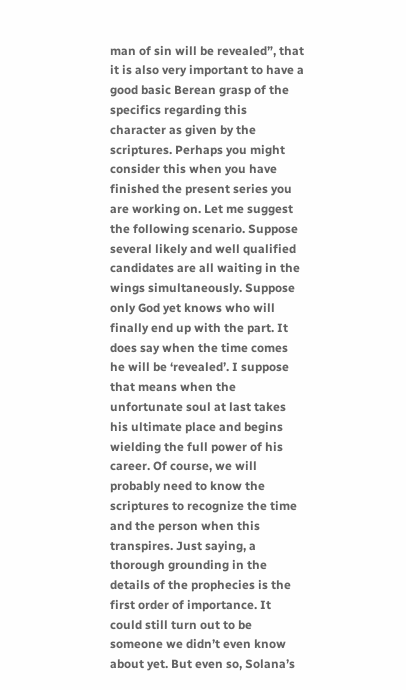man of sin will be revealed”, that it is also very important to have a good basic Berean grasp of the specifics regarding this character as given by the scriptures. Perhaps you might consider this when you have finished the present series you are working on. Let me suggest the following scenario. Suppose several likely and well qualified candidates are all waiting in the wings simultaneously. Suppose only God yet knows who will finally end up with the part. It does say when the time comes he will be ‘revealed’. I suppose that means when the unfortunate soul at last takes his ultimate place and begins wielding the full power of his career. Of course, we will probably need to know the scriptures to recognize the time and the person when this transpires. Just saying, a thorough grounding in the details of the prophecies is the first order of importance. It could still turn out to be someone we didn’t even know about yet. But even so, Solana’s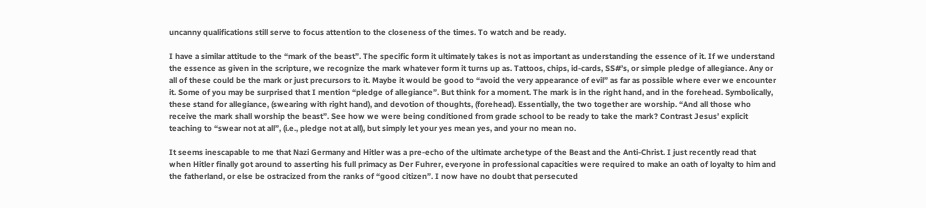uncanny qualifications still serve to focus attention to the closeness of the times. To watch and be ready.

I have a similar attitude to the “mark of the beast”. The specific form it ultimately takes is not as important as understanding the essence of it. If we understand the essence as given in the scripture, we recognize the mark whatever form it turns up as. Tattoos, chips, id-cards, SS#’s, or simple pledge of allegiance. Any or all of these could be the mark or just precursors to it. Maybe it would be good to “avoid the very appearance of evil” as far as possible where ever we encounter it. Some of you may be surprised that I mention “pledge of allegiance”. But think for a moment. The mark is in the right hand, and in the forehead. Symbolically, these stand for allegiance, (swearing with right hand), and devotion of thoughts, (forehead). Essentially, the two together are worship. “And all those who receive the mark shall worship the beast”. See how we were being conditioned from grade school to be ready to take the mark? Contrast Jesus’ explicit teaching to “swear not at all”, (i.e., pledge not at all), but simply let your yes mean yes, and your no mean no.

It seems inescapable to me that Nazi Germany and Hitler was a pre-echo of the ultimate archetype of the Beast and the Anti-Christ. I just recently read that when Hitler finally got around to asserting his full primacy as Der Fuhrer, everyone in professional capacities were required to make an oath of loyalty to him and the fatherland, or else be ostracized from the ranks of “good citizen”. I now have no doubt that persecuted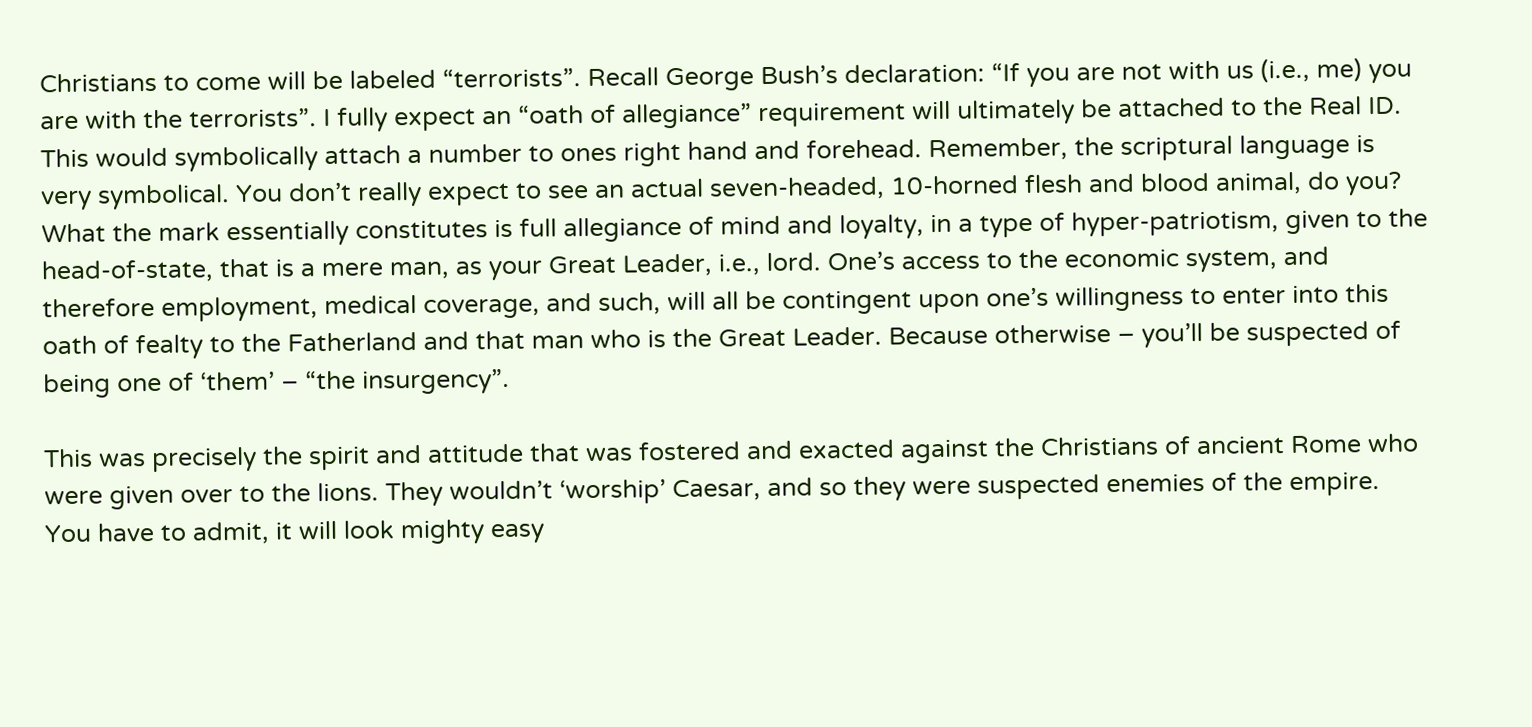Christians to come will be labeled “terrorists”. Recall George Bush’s declaration: “If you are not with us (i.e., me) you are with the terrorists”. I fully expect an “oath of allegiance” requirement will ultimately be attached to the Real ID. This would symbolically attach a number to ones right hand and forehead. Remember, the scriptural language is very symbolical. You don’t really expect to see an actual seven-headed, 10-horned flesh and blood animal, do you? What the mark essentially constitutes is full allegiance of mind and loyalty, in a type of hyper-patriotism, given to the head-of-state, that is a mere man, as your Great Leader, i.e., lord. One’s access to the economic system, and therefore employment, medical coverage, and such, will all be contingent upon one’s willingness to enter into this oath of fealty to the Fatherland and that man who is the Great Leader. Because otherwise – you’ll be suspected of being one of ‘them’ – “the insurgency”.

This was precisely the spirit and attitude that was fostered and exacted against the Christians of ancient Rome who were given over to the lions. They wouldn’t ‘worship’ Caesar, and so they were suspected enemies of the empire. You have to admit, it will look mighty easy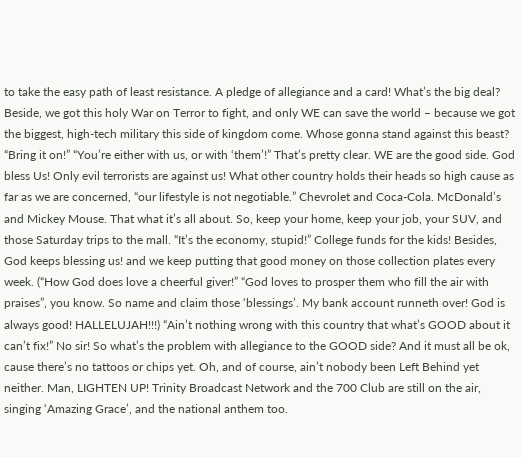to take the easy path of least resistance. A pledge of allegiance and a card! What’s the big deal? Beside, we got this holy War on Terror to fight, and only WE can save the world – because we got the biggest, high-tech military this side of kingdom come. Whose gonna stand against this beast? “Bring it on!” “You’re either with us, or with ‘them’!” That’s pretty clear. WE are the good side. God bless Us! Only evil terrorists are against us! What other country holds their heads so high cause as far as we are concerned, “our lifestyle is not negotiable.” Chevrolet and Coca-Cola. McDonald’s and Mickey Mouse. That what it’s all about. So, keep your home, keep your job, your SUV, and those Saturday trips to the mall. “It’s the economy, stupid!” College funds for the kids! Besides, God keeps blessing us! and we keep putting that good money on those collection plates every week. (“How God does love a cheerful giver!” “God loves to prosper them who fill the air with praises”, you know. So name and claim those ‘blessings’. My bank account runneth over! God is always good! HALLELUJAH!!!) “Ain’t nothing wrong with this country that what’s GOOD about it can’t fix!” No sir! So what’s the problem with allegiance to the GOOD side? And it must all be ok, cause there’s no tattoos or chips yet. Oh, and of course, ain’t nobody been Left Behind yet neither. Man, LIGHTEN UP! Trinity Broadcast Network and the 700 Club are still on the air, singing ‘Amazing Grace’, and the national anthem too.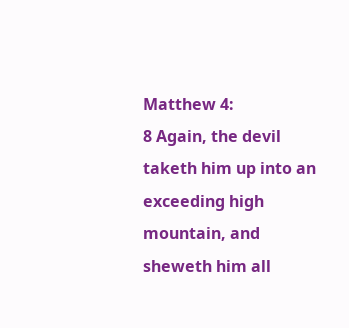Matthew 4:
8 Again, the devil taketh him up into an exceeding high mountain, and sheweth him all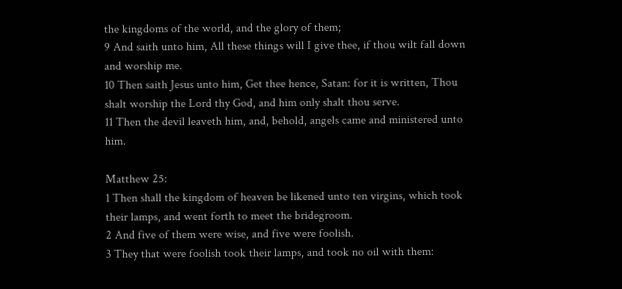the kingdoms of the world, and the glory of them;
9 And saith unto him, All these things will I give thee, if thou wilt fall down and worship me.
10 Then saith Jesus unto him, Get thee hence, Satan: for it is written, Thou shalt worship the Lord thy God, and him only shalt thou serve.
11 Then the devil leaveth him, and, behold, angels came and ministered unto him.

Matthew 25:
1 Then shall the kingdom of heaven be likened unto ten virgins, which took their lamps, and went forth to meet the bridegroom.
2 And five of them were wise, and five were foolish.
3 They that were foolish took their lamps, and took no oil with them: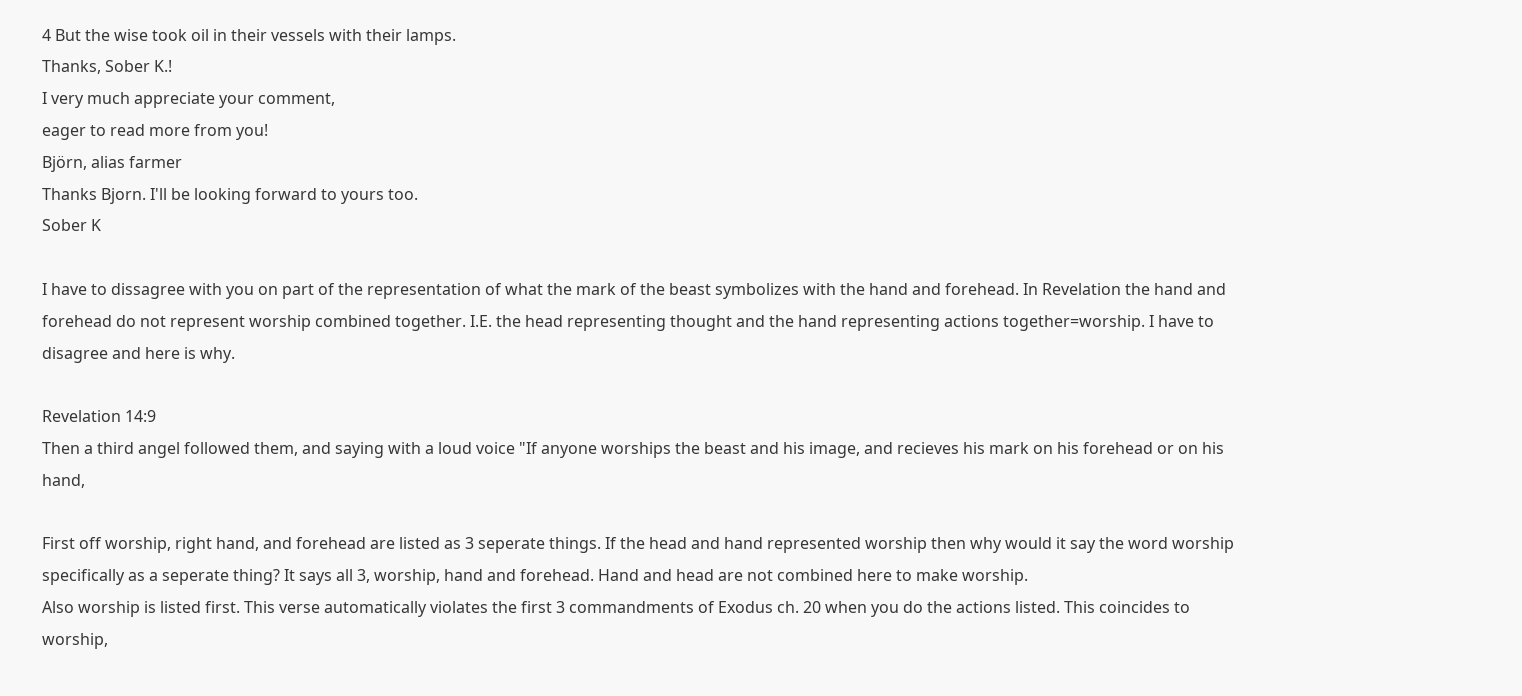4 But the wise took oil in their vessels with their lamps.
Thanks, Sober K.!
I very much appreciate your comment,
eager to read more from you!
Björn, alias farmer
Thanks Bjorn. I'll be looking forward to yours too.
Sober K

I have to dissagree with you on part of the representation of what the mark of the beast symbolizes with the hand and forehead. In Revelation the hand and forehead do not represent worship combined together. I.E. the head representing thought and the hand representing actions together=worship. I have to disagree and here is why.

Revelation 14:9
Then a third angel followed them, and saying with a loud voice "If anyone worships the beast and his image, and recieves his mark on his forehead or on his hand,

First off worship, right hand, and forehead are listed as 3 seperate things. If the head and hand represented worship then why would it say the word worship specifically as a seperate thing? It says all 3, worship, hand and forehead. Hand and head are not combined here to make worship.
Also worship is listed first. This verse automatically violates the first 3 commandments of Exodus ch. 20 when you do the actions listed. This coincides to worship,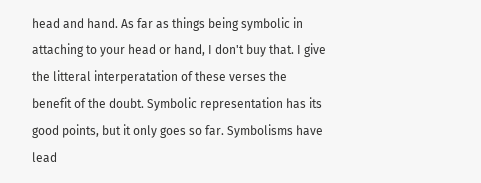head and hand. As far as things being symbolic in attaching to your head or hand, I don't buy that. I give the litteral interperatation of these verses the benefit of the doubt. Symbolic representation has its good points, but it only goes so far. Symbolisms have lead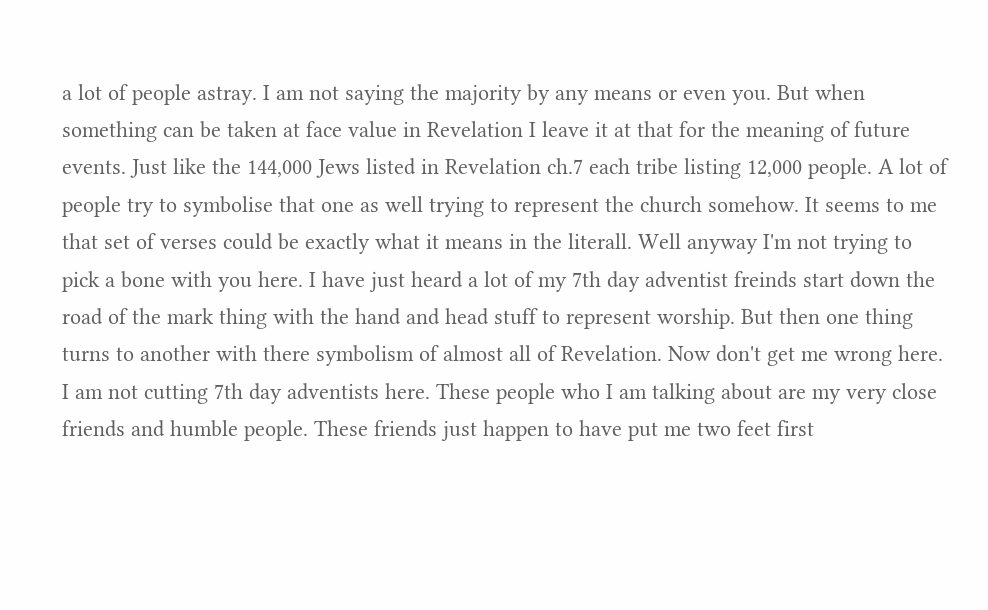a lot of people astray. I am not saying the majority by any means or even you. But when something can be taken at face value in Revelation I leave it at that for the meaning of future events. Just like the 144,000 Jews listed in Revelation ch.7 each tribe listing 12,000 people. A lot of people try to symbolise that one as well trying to represent the church somehow. It seems to me that set of verses could be exactly what it means in the literall. Well anyway I'm not trying to pick a bone with you here. I have just heard a lot of my 7th day adventist freinds start down the road of the mark thing with the hand and head stuff to represent worship. But then one thing turns to another with there symbolism of almost all of Revelation. Now don't get me wrong here. I am not cutting 7th day adventists here. These people who I am talking about are my very close friends and humble people. These friends just happen to have put me two feet first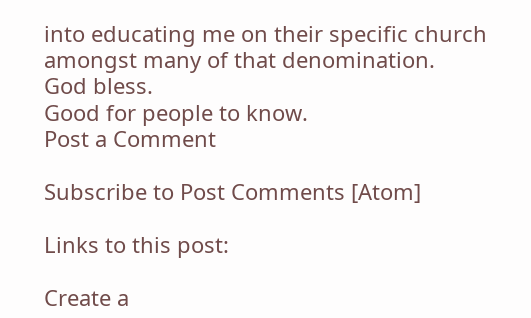into educating me on their specific church amongst many of that denomination.
God bless.
Good for people to know.
Post a Comment

Subscribe to Post Comments [Atom]

Links to this post:

Create a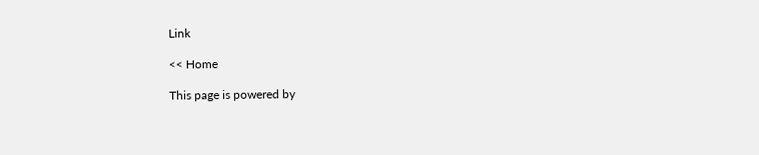Link

<< Home

This page is powered by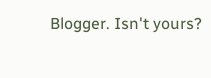Blogger. Isn't yours?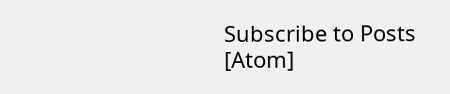Subscribe to Posts [Atom]